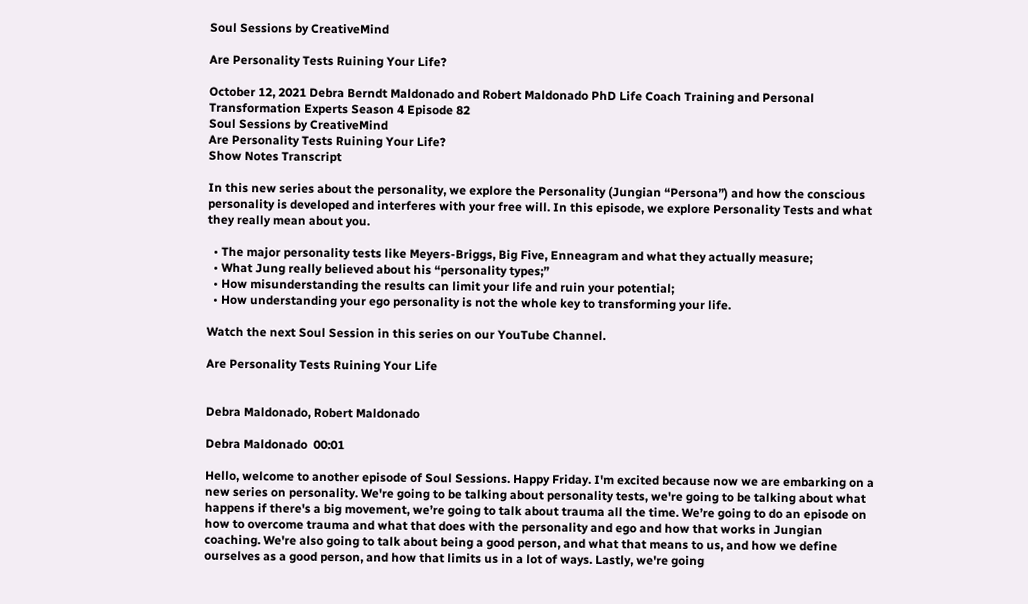Soul Sessions by CreativeMind

Are Personality Tests Ruining Your Life?

October 12, 2021 Debra Berndt Maldonado and Robert Maldonado PhD Life Coach Training and Personal Transformation Experts Season 4 Episode 82
Soul Sessions by CreativeMind
Are Personality Tests Ruining Your Life?
Show Notes Transcript

In this new series about the personality, we explore the Personality (Jungian “Persona”) and how the conscious personality is developed and interferes with your free will. In this episode, we explore Personality Tests and what they really mean about you.

  • The major personality tests like Meyers-Briggs, Big Five, Enneagram and what they actually measure;
  • What Jung really believed about his “personality types;”
  • How misunderstanding the results can limit your life and ruin your potential;
  • How understanding your ego personality is not the whole key to transforming your life.

Watch the next Soul Session in this series on our YouTube Channel.

Are Personality Tests Ruining Your Life


Debra Maldonado, Robert Maldonado

Debra Maldonado  00:01

Hello, welcome to another episode of Soul Sessions. Happy Friday. I'm excited because now we are embarking on a new series on personality. We're going to be talking about personality tests, we're going to be talking about what happens if there's a big movement, we’re going to talk about trauma all the time. We’re going to do an episode on how to overcome trauma and what that does with the personality and ego and how that works in Jungian coaching. We're also going to talk about being a good person, and what that means to us, and how we define ourselves as a good person, and how that limits us in a lot of ways. Lastly, we're going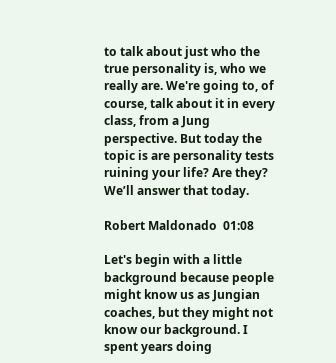to talk about just who the true personality is, who we really are. We're going to, of course, talk about it in every class, from a Jung perspective. But today the topic is are personality tests ruining your life? Are they? We’ll answer that today.

Robert Maldonado  01:08

Let's begin with a little background because people might know us as Jungian coaches, but they might not know our background. I spent years doing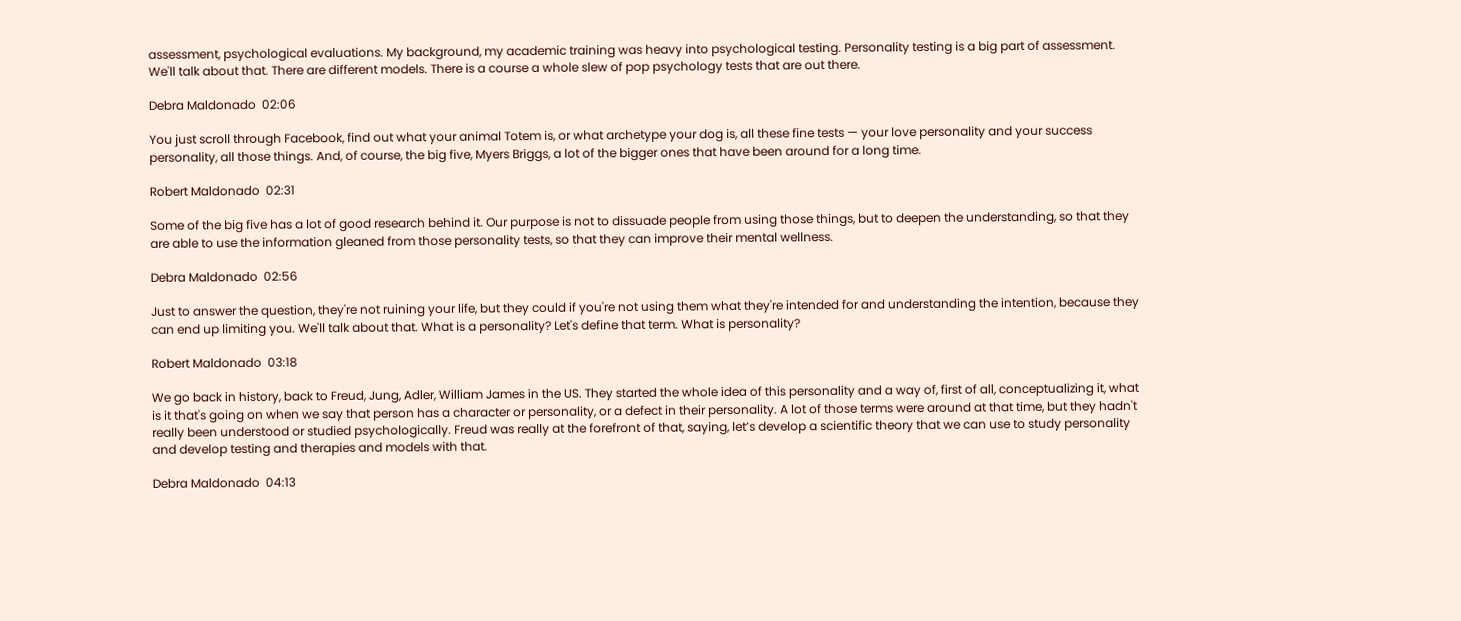assessment, psychological evaluations. My background, my academic training was heavy into psychological testing. Personality testing is a big part of assessment. We'll talk about that. There are different models. There is a course a whole slew of pop psychology tests that are out there.

Debra Maldonado  02:06

You just scroll through Facebook, find out what your animal Totem is, or what archetype your dog is, all these fine tests — your love personality and your success personality, all those things. And, of course, the big five, Myers Briggs, a lot of the bigger ones that have been around for a long time.

Robert Maldonado  02:31

Some of the big five has a lot of good research behind it. Our purpose is not to dissuade people from using those things, but to deepen the understanding, so that they are able to use the information gleaned from those personality tests, so that they can improve their mental wellness.

Debra Maldonado  02:56

Just to answer the question, they're not ruining your life, but they could if you're not using them what they're intended for and understanding the intention, because they can end up limiting you. We'll talk about that. What is a personality? Let's define that term. What is personality?

Robert Maldonado  03:18

We go back in history, back to Freud, Jung, Adler, William James in the US. They started the whole idea of this personality and a way of, first of all, conceptualizing it, what is it that's going on when we say that person has a character or personality, or a defect in their personality. A lot of those terms were around at that time, but they hadn't really been understood or studied psychologically. Freud was really at the forefront of that, saying, let’s develop a scientific theory that we can use to study personality and develop testing and therapies and models with that.

Debra Maldonado  04:13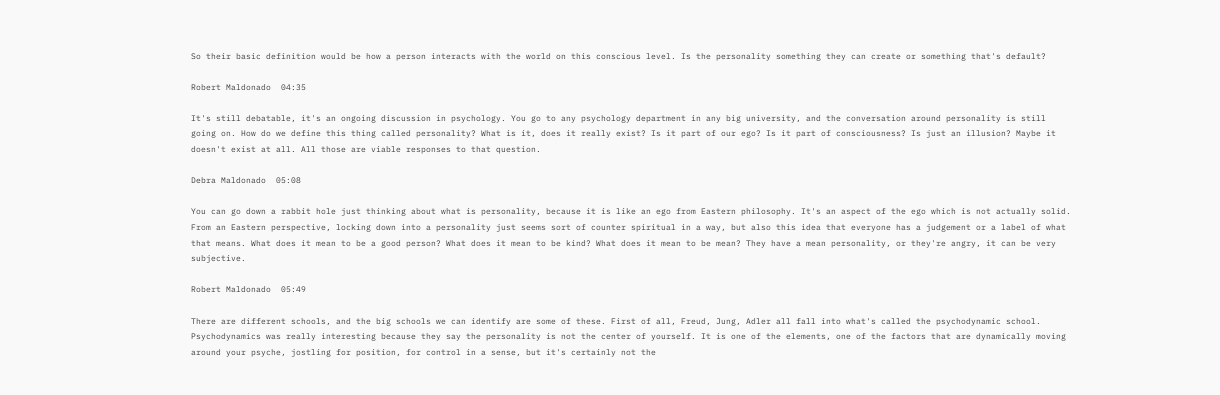So their basic definition would be how a person interacts with the world on this conscious level. Is the personality something they can create or something that's default?

Robert Maldonado  04:35

It's still debatable, it's an ongoing discussion in psychology. You go to any psychology department in any big university, and the conversation around personality is still going on. How do we define this thing called personality? What is it, does it really exist? Is it part of our ego? Is it part of consciousness? Is just an illusion? Maybe it doesn't exist at all. All those are viable responses to that question.

Debra Maldonado  05:08

You can go down a rabbit hole just thinking about what is personality, because it is like an ego from Eastern philosophy. It's an aspect of the ego which is not actually solid. From an Eastern perspective, locking down into a personality just seems sort of counter spiritual in a way, but also this idea that everyone has a judgement or a label of what that means. What does it mean to be a good person? What does it mean to be kind? What does it mean to be mean? They have a mean personality, or they're angry, it can be very subjective.

Robert Maldonado  05:49

There are different schools, and the big schools we can identify are some of these. First of all, Freud, Jung, Adler all fall into what's called the psychodynamic school. Psychodynamics was really interesting because they say the personality is not the center of yourself. It is one of the elements, one of the factors that are dynamically moving around your psyche, jostling for position, for control in a sense, but it's certainly not the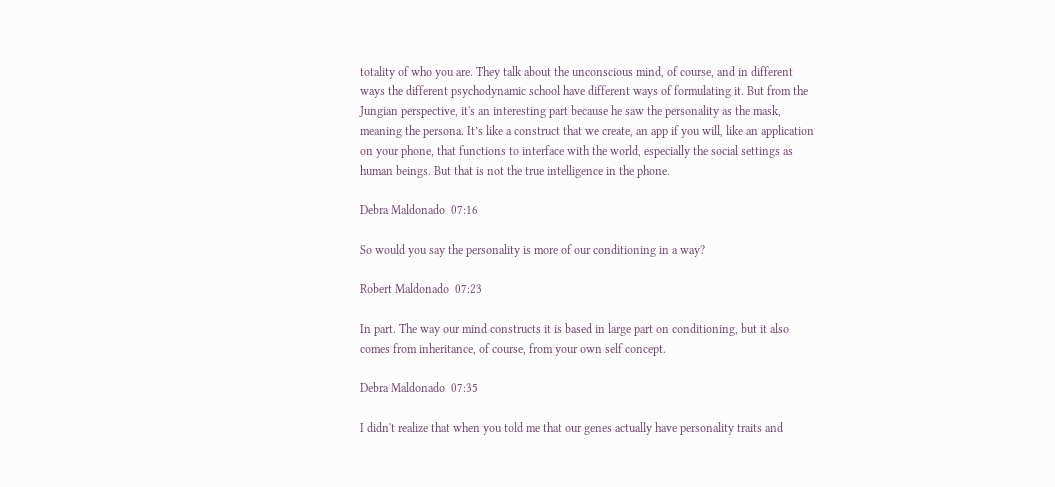totality of who you are. They talk about the unconscious mind, of course, and in different ways the different psychodynamic school have different ways of formulating it. But from the Jungian perspective, it's an interesting part because he saw the personality as the mask, meaning the persona. It’s like a construct that we create, an app if you will, like an application on your phone, that functions to interface with the world, especially the social settings as human beings. But that is not the true intelligence in the phone.

Debra Maldonado  07:16

So would you say the personality is more of our conditioning in a way?

Robert Maldonado  07:23

In part. The way our mind constructs it is based in large part on conditioning, but it also comes from inheritance, of course, from your own self concept.

Debra Maldonado  07:35

I didn't realize that when you told me that our genes actually have personality traits and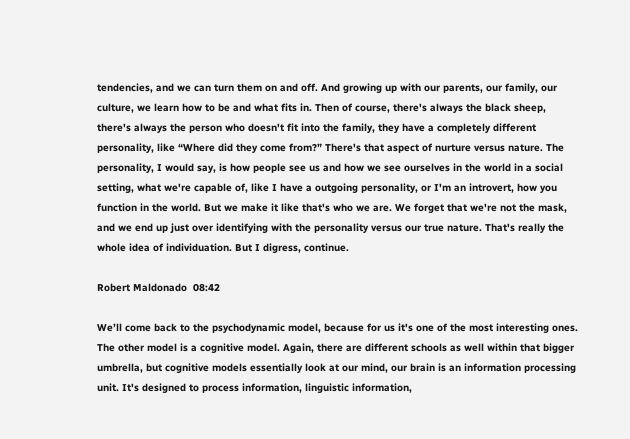tendencies, and we can turn them on and off. And growing up with our parents, our family, our culture, we learn how to be and what fits in. Then of course, there's always the black sheep, there's always the person who doesn't fit into the family, they have a completely different personality, like “Where did they come from?” There's that aspect of nurture versus nature. The personality, I would say, is how people see us and how we see ourselves in the world in a social setting, what we're capable of, like I have a outgoing personality, or I'm an introvert, how you function in the world. But we make it like that's who we are. We forget that we're not the mask, and we end up just over identifying with the personality versus our true nature. That's really the whole idea of individuation. But I digress, continue.

Robert Maldonado  08:42

We’ll come back to the psychodynamic model, because for us it's one of the most interesting ones. The other model is a cognitive model. Again, there are different schools as well within that bigger umbrella, but cognitive models essentially look at our mind, our brain is an information processing unit. It's designed to process information, linguistic information,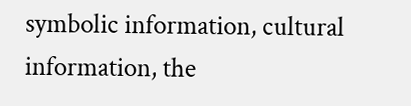symbolic information, cultural information, the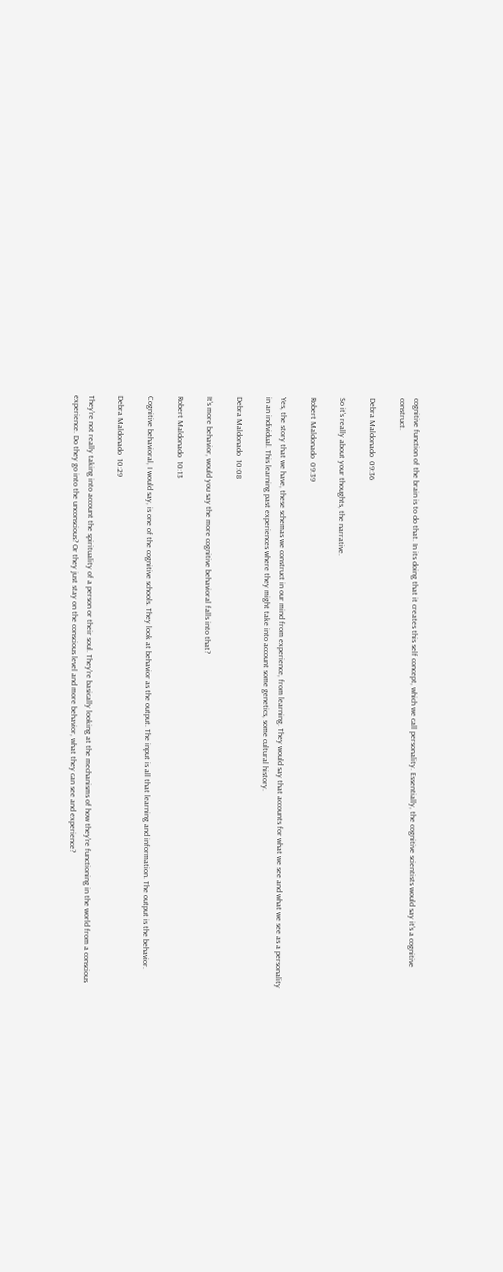cognitive function of the brain is to do that. In its doing that it creates this self concept, which we call personality. Essentially, the cognitive scientists would say it's a cognitive construct.

Debra Maldonado  09:36

So it's really about your thoughts, the narrative.

Robert Maldonado  09:39

Yes, the story that we have, these schemas we construct in our mind from experience, from learning. They would say that accounts for what we see and what we see as a personality in an individual. This learning past experiences where they might take into account some genetics, some cultural history.

Debra Maldonado  10:08

It's more behavior, would you say the more cognitive behavioral falls into that?

Robert Maldonado  10:13

Cognitive behavioral, I would say, is one of the cognitive schools. They look at behavior as the output. The input is all that learning and information. The output is the behavior.

Debra Maldonado  10:29

They're not really taking into account the spirituality of a person or their soul. They're basically looking at the mechanisms of how they're functioning in the world from a conscious experience. Do they go into the unconscious? Or they just stay on the conscious level and more behavior, what they can see and experience?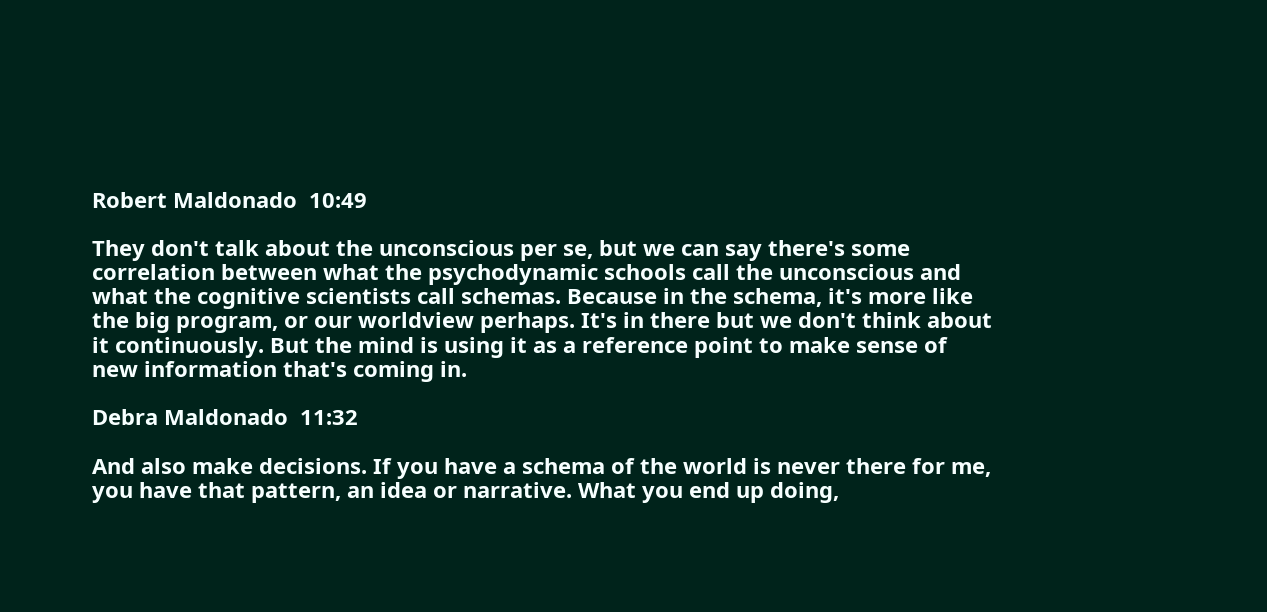Robert Maldonado  10:49

They don't talk about the unconscious per se, but we can say there's some correlation between what the psychodynamic schools call the unconscious and what the cognitive scientists call schemas. Because in the schema, it's more like the big program, or our worldview perhaps. It's in there but we don't think about it continuously. But the mind is using it as a reference point to make sense of new information that's coming in.

Debra Maldonado  11:32

And also make decisions. If you have a schema of the world is never there for me, you have that pattern, an idea or narrative. What you end up doing,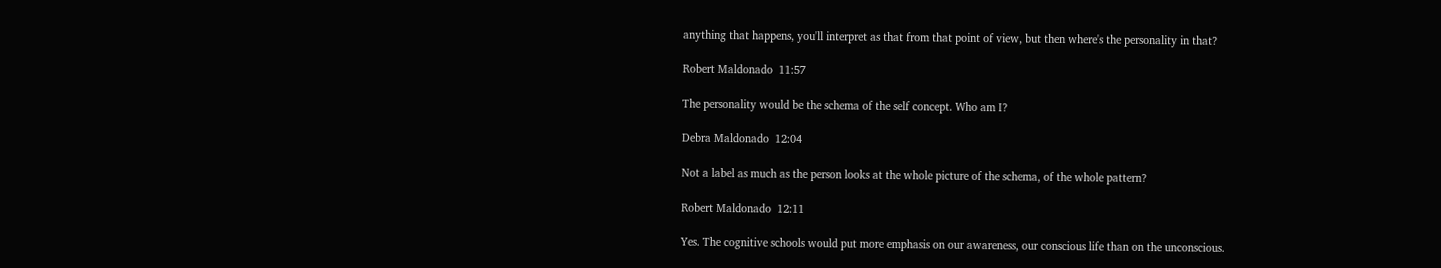anything that happens, you'll interpret as that from that point of view, but then where's the personality in that?

Robert Maldonado  11:57

The personality would be the schema of the self concept. Who am I?

Debra Maldonado  12:04

Not a label as much as the person looks at the whole picture of the schema, of the whole pattern?

Robert Maldonado  12:11

Yes. The cognitive schools would put more emphasis on our awareness, our conscious life than on the unconscious.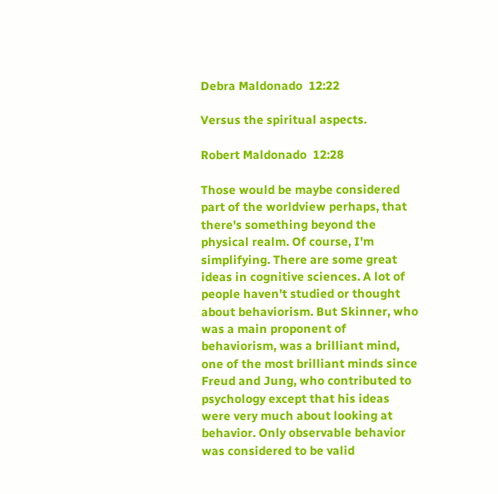Debra Maldonado  12:22

Versus the spiritual aspects.

Robert Maldonado  12:28

Those would be maybe considered part of the worldview perhaps, that there's something beyond the physical realm. Of course, I'm simplifying. There are some great ideas in cognitive sciences. A lot of people haven't studied or thought about behaviorism. But Skinner, who was a main proponent of behaviorism, was a brilliant mind, one of the most brilliant minds since Freud and Jung, who contributed to psychology except that his ideas were very much about looking at behavior. Only observable behavior was considered to be valid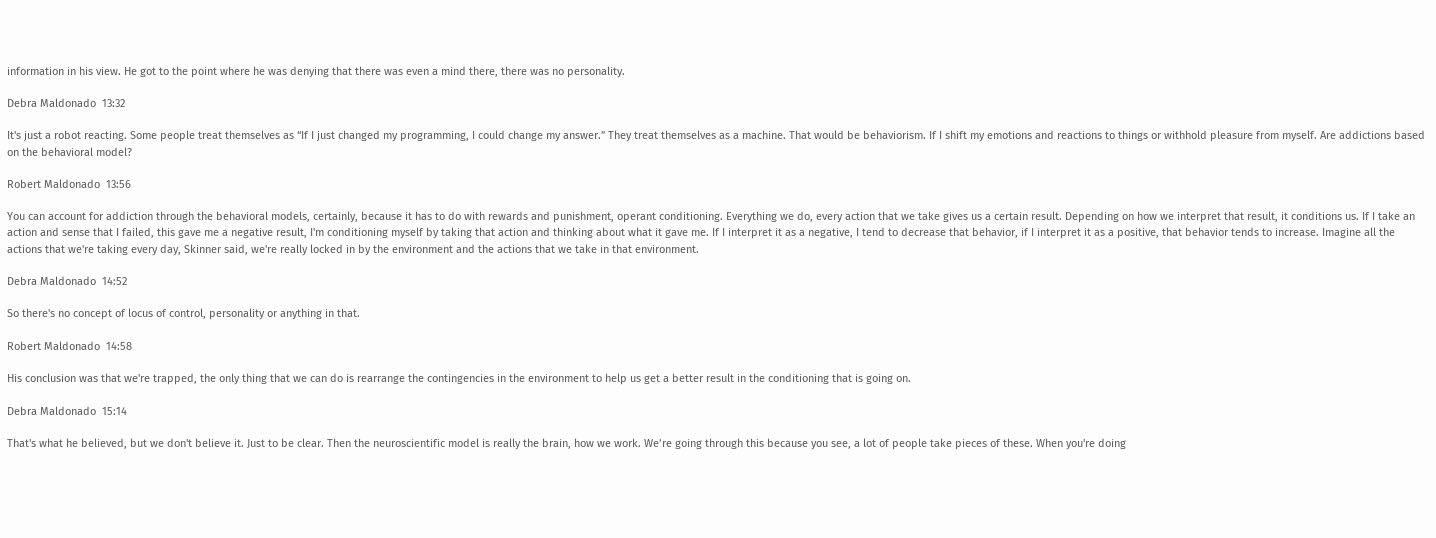information in his view. He got to the point where he was denying that there was even a mind there, there was no personality.

Debra Maldonado  13:32

It's just a robot reacting. Some people treat themselves as “If I just changed my programming, I could change my answer.” They treat themselves as a machine. That would be behaviorism. If I shift my emotions and reactions to things or withhold pleasure from myself. Are addictions based on the behavioral model?

Robert Maldonado  13:56

You can account for addiction through the behavioral models, certainly, because it has to do with rewards and punishment, operant conditioning. Everything we do, every action that we take gives us a certain result. Depending on how we interpret that result, it conditions us. If I take an action and sense that I failed, this gave me a negative result, I'm conditioning myself by taking that action and thinking about what it gave me. If I interpret it as a negative, I tend to decrease that behavior, if I interpret it as a positive, that behavior tends to increase. Imagine all the actions that we're taking every day, Skinner said, we're really locked in by the environment and the actions that we take in that environment.

Debra Maldonado  14:52

So there's no concept of locus of control, personality or anything in that.

Robert Maldonado  14:58

His conclusion was that we're trapped, the only thing that we can do is rearrange the contingencies in the environment to help us get a better result in the conditioning that is going on.

Debra Maldonado  15:14

That's what he believed, but we don't believe it. Just to be clear. Then the neuroscientific model is really the brain, how we work. We’re going through this because you see, a lot of people take pieces of these. When you're doing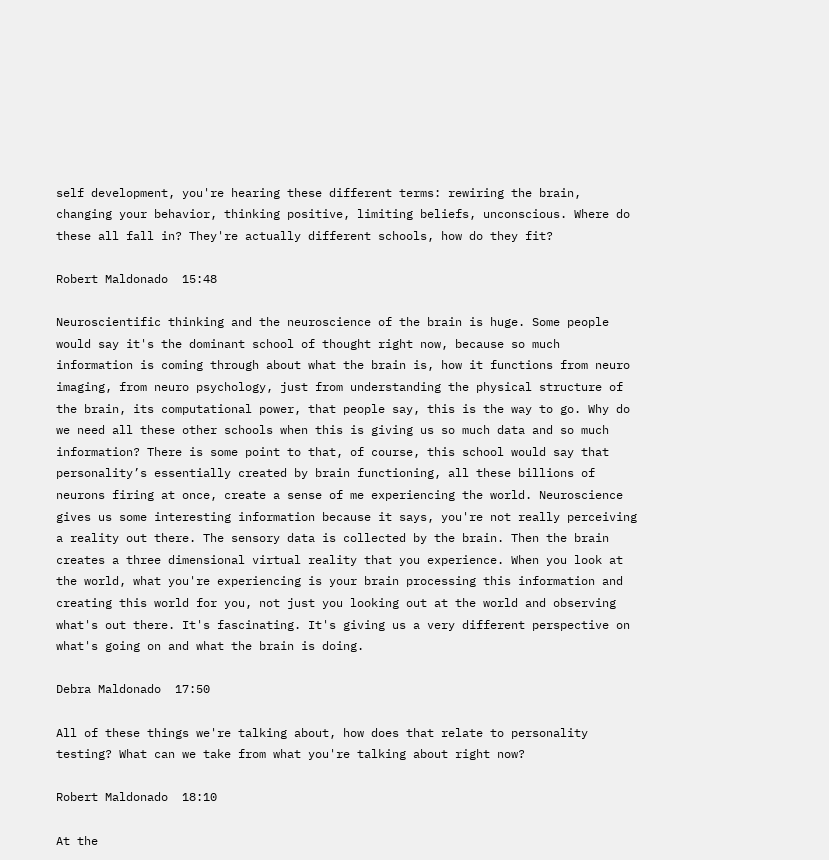self development, you're hearing these different terms: rewiring the brain, changing your behavior, thinking positive, limiting beliefs, unconscious. Where do these all fall in? They're actually different schools, how do they fit?

Robert Maldonado  15:48

Neuroscientific thinking and the neuroscience of the brain is huge. Some people would say it's the dominant school of thought right now, because so much information is coming through about what the brain is, how it functions from neuro imaging, from neuro psychology, just from understanding the physical structure of the brain, its computational power, that people say, this is the way to go. Why do we need all these other schools when this is giving us so much data and so much information? There is some point to that, of course, this school would say that personality’s essentially created by brain functioning, all these billions of neurons firing at once, create a sense of me experiencing the world. Neuroscience gives us some interesting information because it says, you're not really perceiving a reality out there. The sensory data is collected by the brain. Then the brain creates a three dimensional virtual reality that you experience. When you look at the world, what you're experiencing is your brain processing this information and creating this world for you, not just you looking out at the world and observing what's out there. It's fascinating. It's giving us a very different perspective on what's going on and what the brain is doing.

Debra Maldonado  17:50

All of these things we're talking about, how does that relate to personality testing? What can we take from what you're talking about right now?

Robert Maldonado  18:10

At the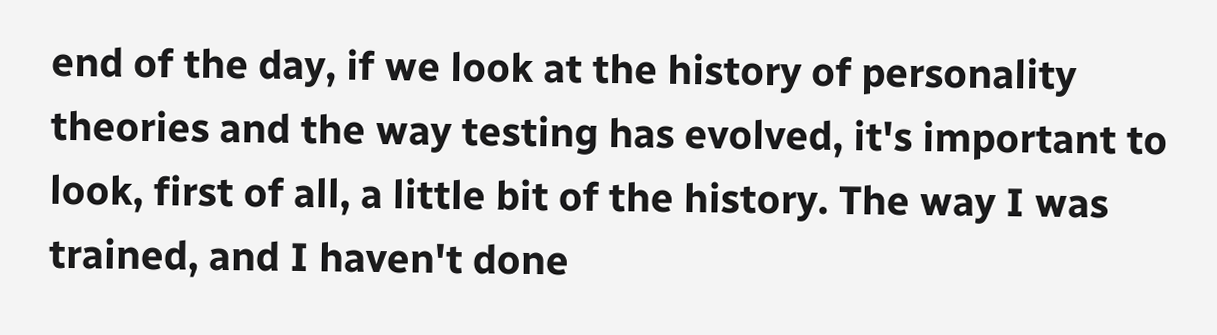end of the day, if we look at the history of personality theories and the way testing has evolved, it's important to look, first of all, a little bit of the history. The way I was trained, and I haven't done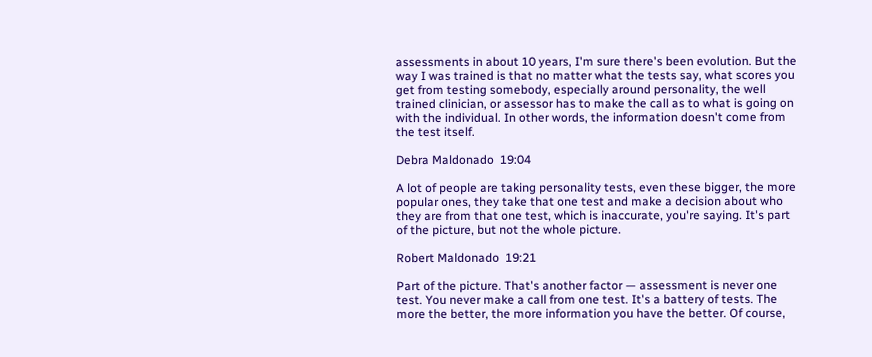assessments in about 10 years, I'm sure there's been evolution. But the way I was trained is that no matter what the tests say, what scores you get from testing somebody, especially around personality, the well trained clinician, or assessor has to make the call as to what is going on with the individual. In other words, the information doesn't come from the test itself.

Debra Maldonado  19:04

A lot of people are taking personality tests, even these bigger, the more popular ones, they take that one test and make a decision about who they are from that one test, which is inaccurate, you're saying. It's part of the picture, but not the whole picture.

Robert Maldonado  19:21

Part of the picture. That's another factor — assessment is never one test. You never make a call from one test. It's a battery of tests. The more the better, the more information you have the better. Of course,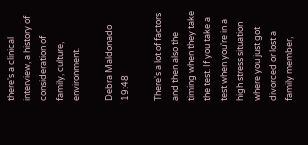there's a clinical interview, a history of consideration of family, culture, environment.

Debra Maldonado  19:48

There's a lot of factors and then also the timing when they take the test. If you take a test when you're in a high stress situation where you just got divorced or lost a family member,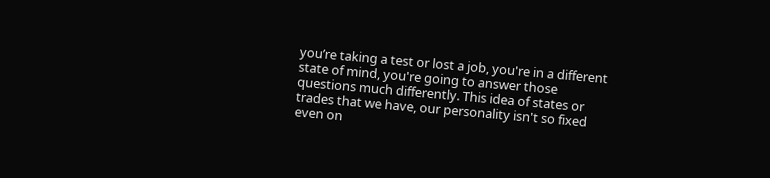you’re taking a test or lost a job, you're in a different state of mind, you're going to answer those questions much differently. This idea of states or trades that we have, our personality isn't so fixed even on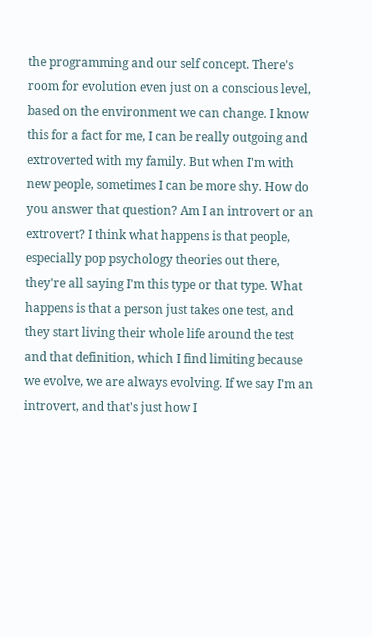the programming and our self concept. There's room for evolution even just on a conscious level, based on the environment we can change. I know this for a fact for me, I can be really outgoing and extroverted with my family. But when I'm with new people, sometimes I can be more shy. How do you answer that question? Am I an introvert or an extrovert? I think what happens is that people, especially pop psychology theories out there, they're all saying I'm this type or that type. What happens is that a person just takes one test, and they start living their whole life around the test and that definition, which I find limiting because we evolve, we are always evolving. If we say I'm an introvert, and that's just how I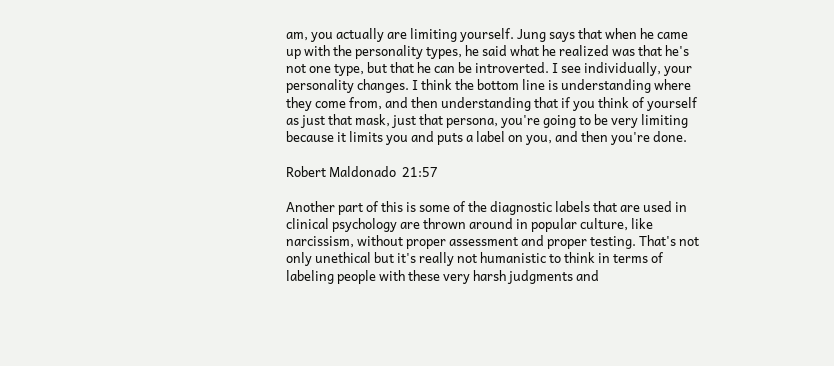am, you actually are limiting yourself. Jung says that when he came up with the personality types, he said what he realized was that he's not one type, but that he can be introverted. I see individually, your personality changes. I think the bottom line is understanding where they come from, and then understanding that if you think of yourself as just that mask, just that persona, you're going to be very limiting because it limits you and puts a label on you, and then you're done.

Robert Maldonado  21:57

Another part of this is some of the diagnostic labels that are used in clinical psychology are thrown around in popular culture, like narcissism, without proper assessment and proper testing. That's not only unethical but it's really not humanistic to think in terms of labeling people with these very harsh judgments and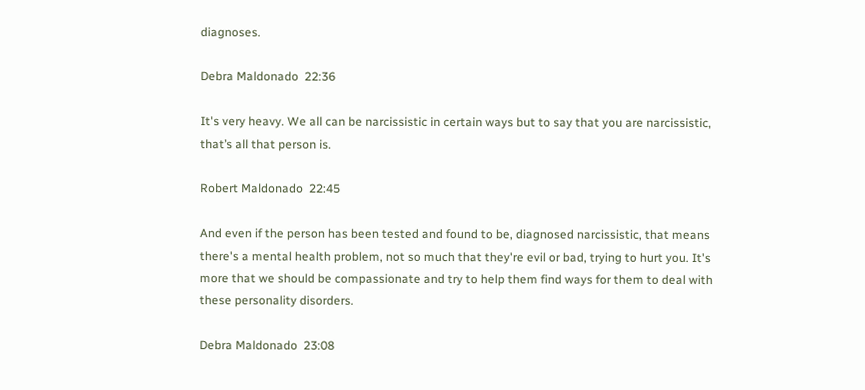diagnoses.

Debra Maldonado  22:36

It's very heavy. We all can be narcissistic in certain ways but to say that you are narcissistic, that’s all that person is.

Robert Maldonado  22:45

And even if the person has been tested and found to be, diagnosed narcissistic, that means there's a mental health problem, not so much that they're evil or bad, trying to hurt you. It's more that we should be compassionate and try to help them find ways for them to deal with these personality disorders.

Debra Maldonado  23:08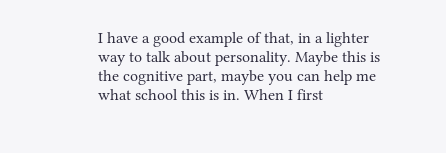I have a good example of that, in a lighter way to talk about personality. Maybe this is the cognitive part, maybe you can help me what school this is in. When I first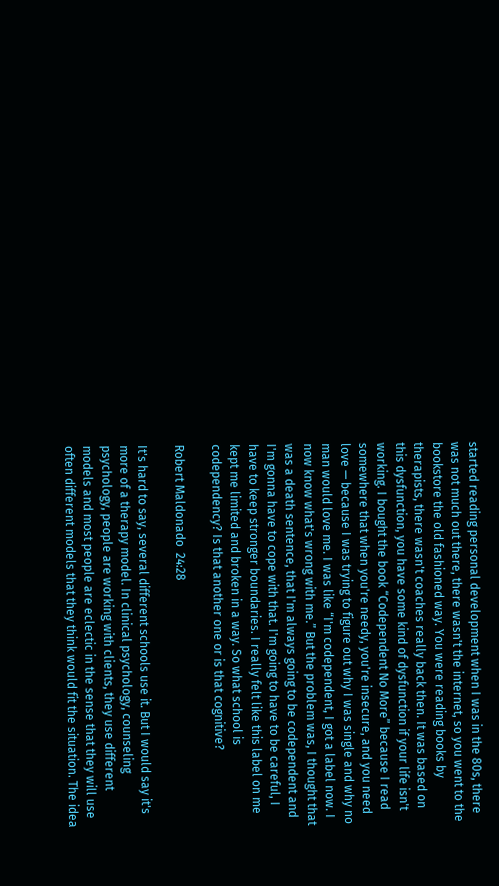started reading personal development when I was in the 80s, there was not much out there, there wasn't the internet, so you went to the bookstore the old fashioned way. You were reading books by therapists, there wasn't coaches really back then. It was based on this dysfunction, you have some kind of dysfunction if your life isn't working. I bought the book “Codependent No More” because I read somewhere that when you're needy, you're insecure, and you need love — because I was trying to figure out why I was single and why no man would love me. I was like “I'm codependent, I got a label now. I now know what's wrong with me.” But the problem was, I thought that was a death sentence, that I'm always going to be codependent and I'm gonna have to cope with that. I'm going to have to be careful, I have to keep stronger boundaries. I really felt like this label on me kept me limited and broken in a way. So what school is codependency? Is that another one or is that cognitive?

Robert Maldonado  24:28

It's hard to say, several different schools use it. But I would say it's more of a therapy model. In clinical psychology, counseling psychology, people are working with clients, they use different models and most people are eclectic in the sense that they will use often different models that they think would fit the situation. The idea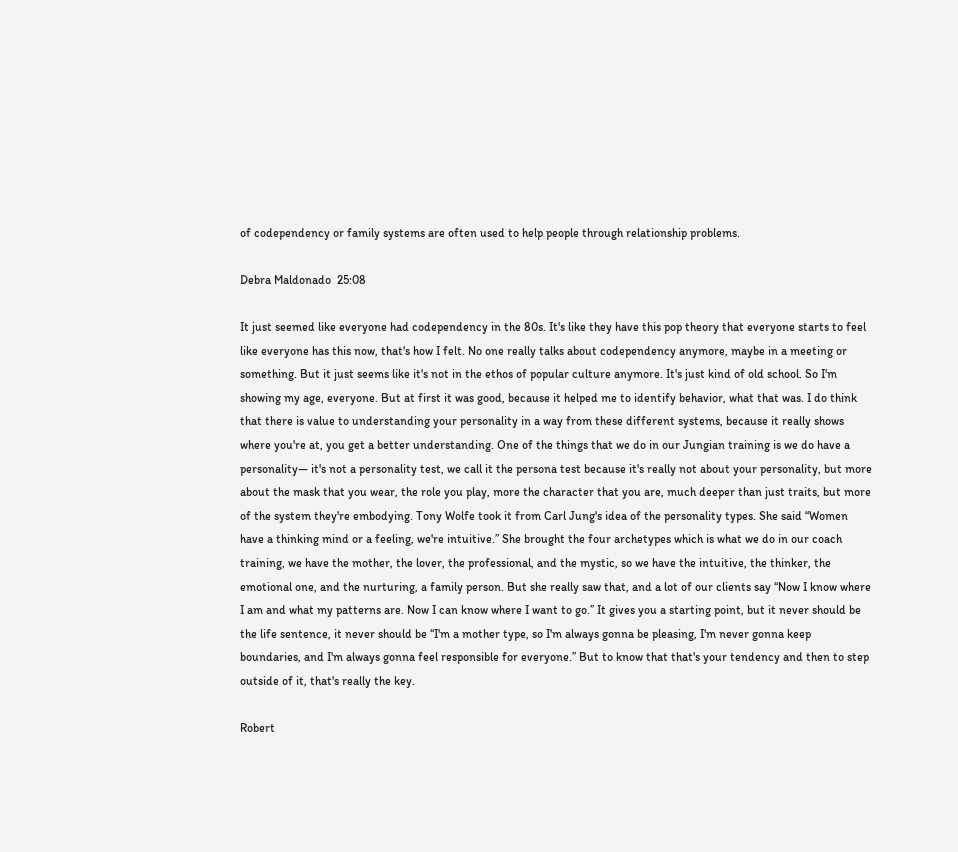of codependency or family systems are often used to help people through relationship problems.

Debra Maldonado  25:08

It just seemed like everyone had codependency in the 80s. It's like they have this pop theory that everyone starts to feel like everyone has this now, that's how I felt. No one really talks about codependency anymore, maybe in a meeting or something. But it just seems like it's not in the ethos of popular culture anymore. It's just kind of old school. So I'm showing my age, everyone. But at first it was good, because it helped me to identify behavior, what that was. I do think that there is value to understanding your personality in a way from these different systems, because it really shows where you're at, you get a better understanding. One of the things that we do in our Jungian training is we do have a personality— it's not a personality test, we call it the persona test because it's really not about your personality, but more about the mask that you wear, the role you play, more the character that you are, much deeper than just traits, but more of the system they're embodying. Tony Wolfe took it from Carl Jung's idea of the personality types. She said “Women have a thinking mind or a feeling, we're intuitive.” She brought the four archetypes which is what we do in our coach training, we have the mother, the lover, the professional, and the mystic, so we have the intuitive, the thinker, the emotional one, and the nurturing, a family person. But she really saw that, and a lot of our clients say “Now I know where I am and what my patterns are. Now I can know where I want to go.” It gives you a starting point, but it never should be the life sentence, it never should be “I'm a mother type, so I'm always gonna be pleasing, I'm never gonna keep boundaries, and I'm always gonna feel responsible for everyone.” But to know that that's your tendency and then to step outside of it, that's really the key.

Robert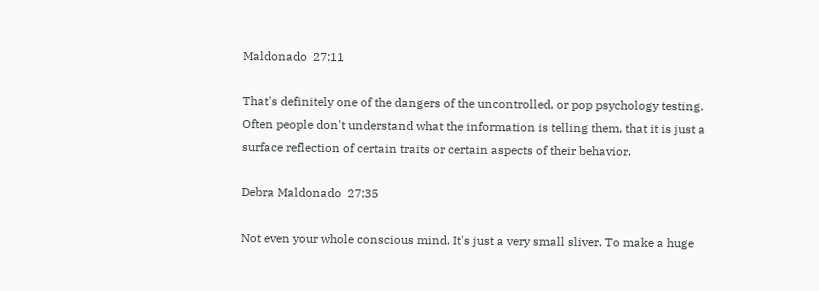Maldonado  27:11

That's definitely one of the dangers of the uncontrolled, or pop psychology testing. Often people don't understand what the information is telling them, that it is just a surface reflection of certain traits or certain aspects of their behavior.

Debra Maldonado  27:35

Not even your whole conscious mind. It's just a very small sliver. To make a huge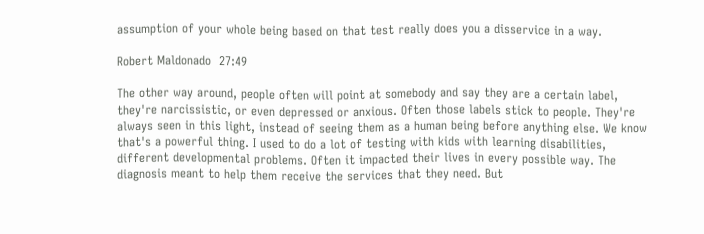assumption of your whole being based on that test really does you a disservice in a way.

Robert Maldonado  27:49

The other way around, people often will point at somebody and say they are a certain label, they're narcissistic, or even depressed or anxious. Often those labels stick to people. They're always seen in this light, instead of seeing them as a human being before anything else. We know that's a powerful thing. I used to do a lot of testing with kids with learning disabilities, different developmental problems. Often it impacted their lives in every possible way. The diagnosis meant to help them receive the services that they need. But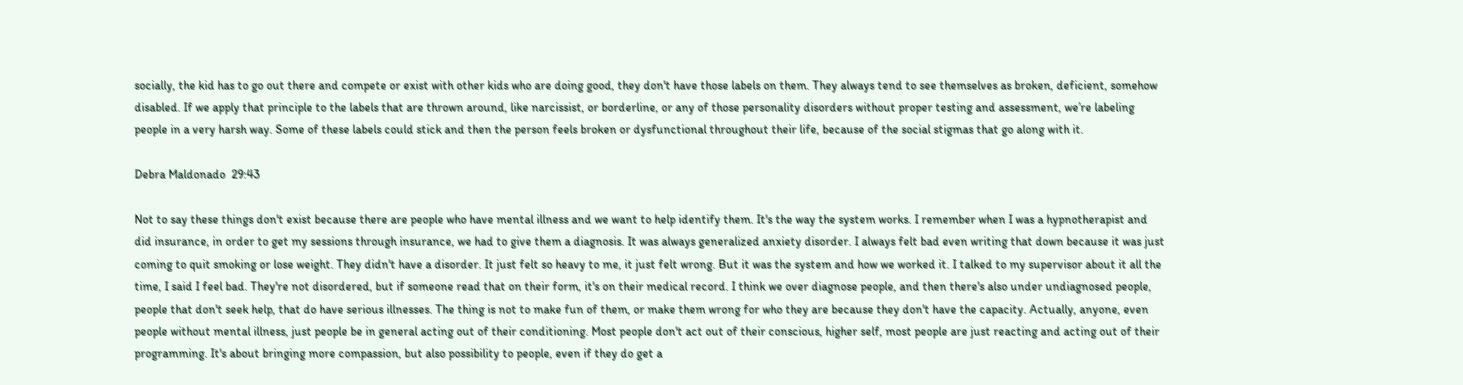socially, the kid has to go out there and compete or exist with other kids who are doing good, they don't have those labels on them. They always tend to see themselves as broken, deficient, somehow disabled. If we apply that principle to the labels that are thrown around, like narcissist, or borderline, or any of those personality disorders without proper testing and assessment, we’re labeling people in a very harsh way. Some of these labels could stick and then the person feels broken or dysfunctional throughout their life, because of the social stigmas that go along with it.

Debra Maldonado  29:43

Not to say these things don't exist because there are people who have mental illness and we want to help identify them. It's the way the system works. I remember when I was a hypnotherapist and did insurance, in order to get my sessions through insurance, we had to give them a diagnosis. It was always generalized anxiety disorder. I always felt bad even writing that down because it was just coming to quit smoking or lose weight. They didn't have a disorder. It just felt so heavy to me, it just felt wrong. But it was the system and how we worked it. I talked to my supervisor about it all the time, I said I feel bad. They're not disordered, but if someone read that on their form, it's on their medical record. I think we over diagnose people, and then there's also under undiagnosed people, people that don't seek help, that do have serious illnesses. The thing is not to make fun of them, or make them wrong for who they are because they don't have the capacity. Actually, anyone, even people without mental illness, just people be in general acting out of their conditioning. Most people don't act out of their conscious, higher self, most people are just reacting and acting out of their programming. It's about bringing more compassion, but also possibility to people, even if they do get a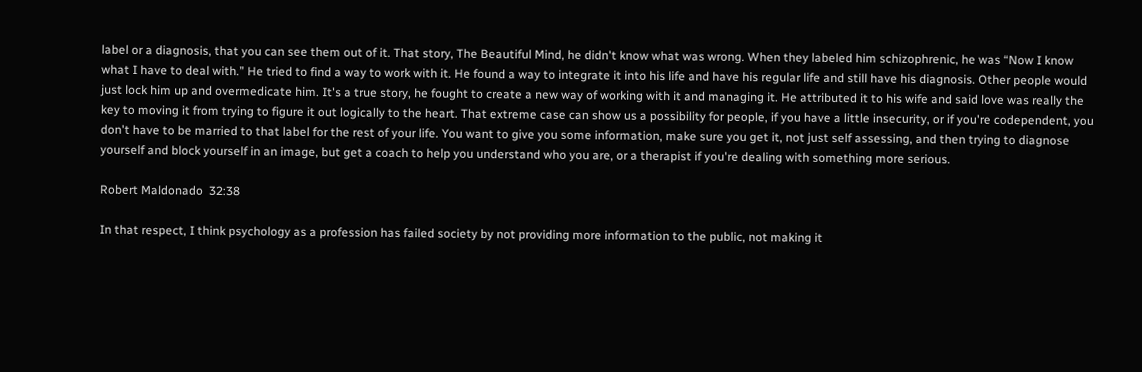label or a diagnosis, that you can see them out of it. That story, The Beautiful Mind, he didn't know what was wrong. When they labeled him schizophrenic, he was “Now I know what I have to deal with.” He tried to find a way to work with it. He found a way to integrate it into his life and have his regular life and still have his diagnosis. Other people would just lock him up and overmedicate him. It's a true story, he fought to create a new way of working with it and managing it. He attributed it to his wife and said love was really the key to moving it from trying to figure it out logically to the heart. That extreme case can show us a possibility for people, if you have a little insecurity, or if you're codependent, you don't have to be married to that label for the rest of your life. You want to give you some information, make sure you get it, not just self assessing, and then trying to diagnose yourself and block yourself in an image, but get a coach to help you understand who you are, or a therapist if you're dealing with something more serious.

Robert Maldonado  32:38

In that respect, I think psychology as a profession has failed society by not providing more information to the public, not making it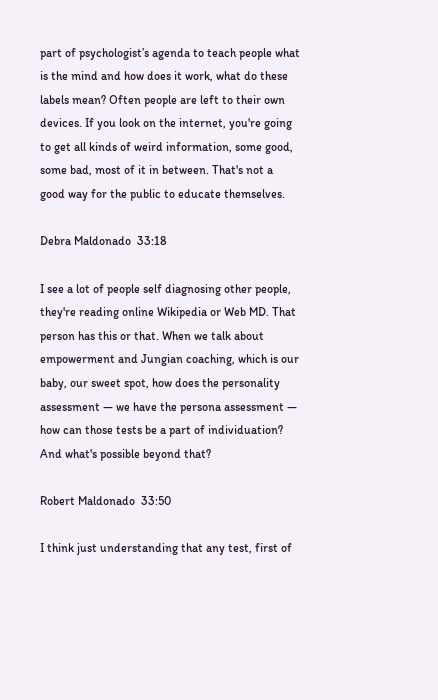part of psychologist’s agenda to teach people what is the mind and how does it work, what do these labels mean? Often people are left to their own devices. If you look on the internet, you're going to get all kinds of weird information, some good, some bad, most of it in between. That's not a good way for the public to educate themselves.

Debra Maldonado  33:18

I see a lot of people self diagnosing other people, they're reading online Wikipedia or Web MD. That person has this or that. When we talk about empowerment and Jungian coaching, which is our baby, our sweet spot, how does the personality assessment — we have the persona assessment — how can those tests be a part of individuation? And what's possible beyond that?

Robert Maldonado  33:50

I think just understanding that any test, first of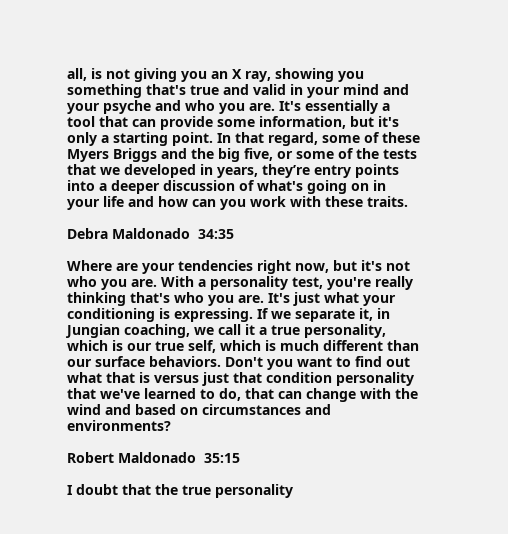all, is not giving you an X ray, showing you something that's true and valid in your mind and your psyche and who you are. It's essentially a tool that can provide some information, but it's only a starting point. In that regard, some of these Myers Briggs and the big five, or some of the tests that we developed in years, they’re entry points into a deeper discussion of what's going on in your life and how can you work with these traits.

Debra Maldonado  34:35

Where are your tendencies right now, but it's not who you are. With a personality test, you're really thinking that's who you are. It's just what your conditioning is expressing. If we separate it, in Jungian coaching, we call it a true personality, which is our true self, which is much different than our surface behaviors. Don't you want to find out what that is versus just that condition personality that we've learned to do, that can change with the wind and based on circumstances and environments?

Robert Maldonado  35:15

I doubt that the true personality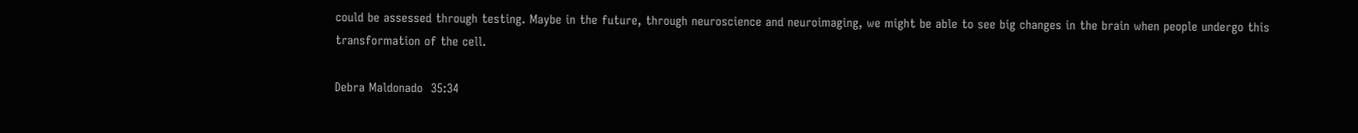could be assessed through testing. Maybe in the future, through neuroscience and neuroimaging, we might be able to see big changes in the brain when people undergo this transformation of the cell.

Debra Maldonado  35:34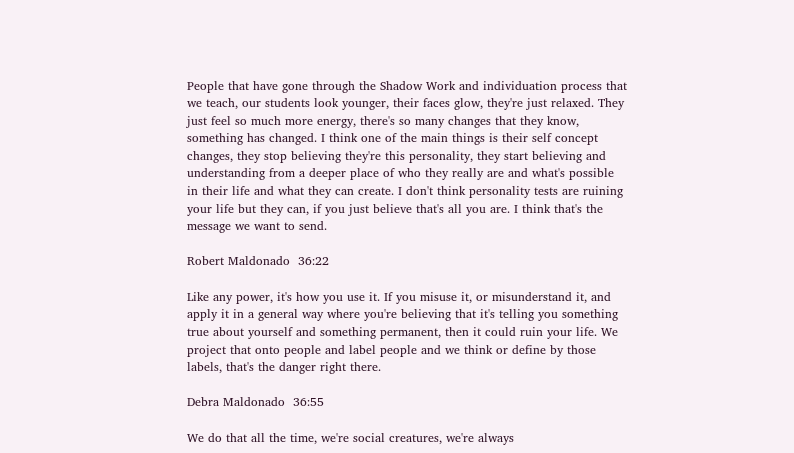People that have gone through the Shadow Work and individuation process that we teach, our students look younger, their faces glow, they're just relaxed. They just feel so much more energy, there's so many changes that they know, something has changed. I think one of the main things is their self concept changes, they stop believing they're this personality, they start believing and understanding from a deeper place of who they really are and what's possible in their life and what they can create. I don't think personality tests are ruining your life but they can, if you just believe that's all you are. I think that's the message we want to send.

Robert Maldonado  36:22

Like any power, it's how you use it. If you misuse it, or misunderstand it, and apply it in a general way where you're believing that it's telling you something true about yourself and something permanent, then it could ruin your life. We project that onto people and label people and we think or define by those labels, that's the danger right there.

Debra Maldonado  36:55

We do that all the time, we're social creatures, we're always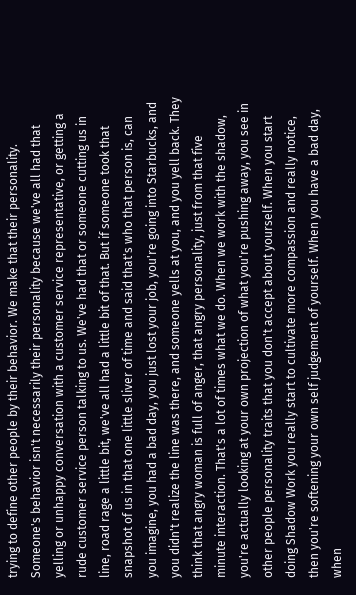trying to define other people by their behavior. We make that their personality. Someone's behavior isn't necessarily their personality because we've all had that yelling or unhappy conversation with a customer service representative, or getting a rude customer service person talking to us. We've had that or someone cutting us in line, road rage a little bit, we've all had a little bit of that. But if someone took that snapshot of us in that one little sliver of time and said that's who that person is, can you imagine, you had a bad day, you just lost your job, you're going into Starbucks, and you didn't realize the line was there, and someone yells at you, and you yell back. They think that angry woman is full of anger, that angry personality, just from that five minute interaction. That's a lot of times what we do. When we work with the shadow, you're actually looking at your own projection of what you're pushing away, you see in other people personality traits that you don't accept about yourself. When you start doing Shadow Work you really start to cultivate more compassion and really notice, then you're softening your own self judgement of yourself. When you have a bad day, when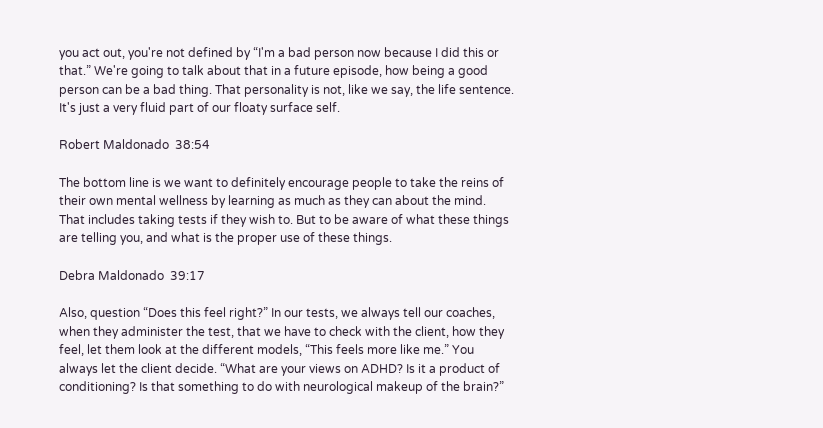you act out, you're not defined by “I'm a bad person now because I did this or that.” We're going to talk about that in a future episode, how being a good person can be a bad thing. That personality is not, like we say, the life sentence. It's just a very fluid part of our floaty surface self.

Robert Maldonado  38:54

The bottom line is we want to definitely encourage people to take the reins of their own mental wellness by learning as much as they can about the mind. That includes taking tests if they wish to. But to be aware of what these things are telling you, and what is the proper use of these things.

Debra Maldonado  39:17

Also, question “Does this feel right?” In our tests, we always tell our coaches, when they administer the test, that we have to check with the client, how they feel, let them look at the different models, “This feels more like me.” You always let the client decide. “What are your views on ADHD? Is it a product of conditioning? Is that something to do with neurological makeup of the brain?”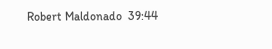Robert Maldonado  39:44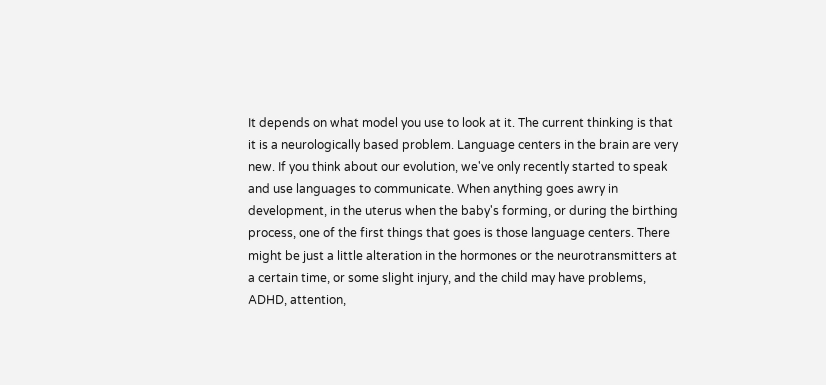It depends on what model you use to look at it. The current thinking is that it is a neurologically based problem. Language centers in the brain are very new. If you think about our evolution, we've only recently started to speak and use languages to communicate. When anything goes awry in development, in the uterus when the baby's forming, or during the birthing process, one of the first things that goes is those language centers. There might be just a little alteration in the hormones or the neurotransmitters at a certain time, or some slight injury, and the child may have problems, ADHD, attention,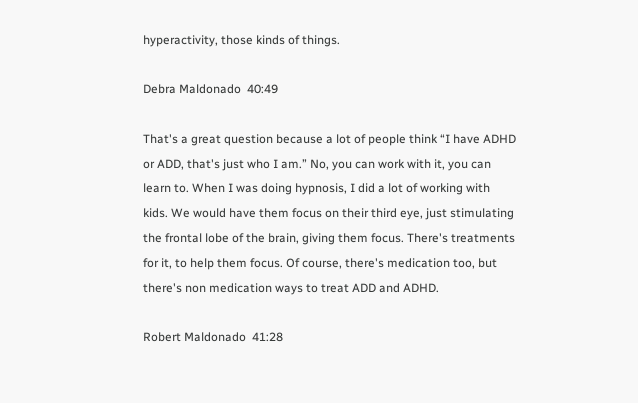hyperactivity, those kinds of things.

Debra Maldonado  40:49

That's a great question because a lot of people think “I have ADHD or ADD, that's just who I am.” No, you can work with it, you can learn to. When I was doing hypnosis, I did a lot of working with kids. We would have them focus on their third eye, just stimulating the frontal lobe of the brain, giving them focus. There's treatments for it, to help them focus. Of course, there's medication too, but there's non medication ways to treat ADD and ADHD.

Robert Maldonado  41:28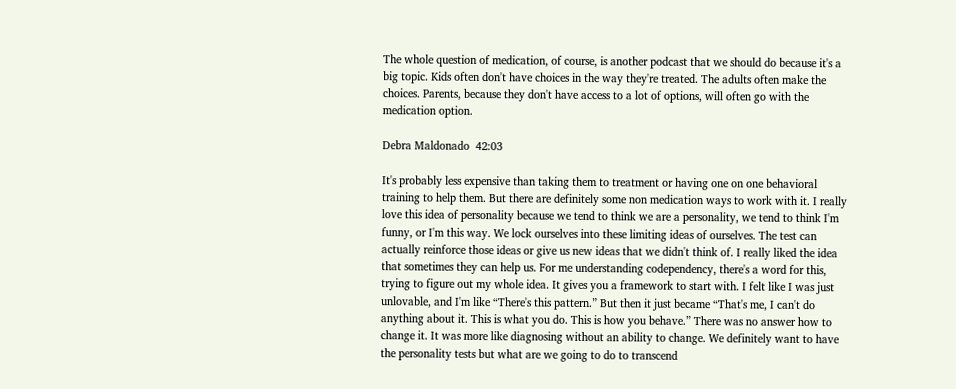The whole question of medication, of course, is another podcast that we should do because it's a big topic. Kids often don't have choices in the way they're treated. The adults often make the choices. Parents, because they don't have access to a lot of options, will often go with the medication option.

Debra Maldonado  42:03

It's probably less expensive than taking them to treatment or having one on one behavioral training to help them. But there are definitely some non medication ways to work with it. I really love this idea of personality because we tend to think we are a personality, we tend to think I'm funny, or I'm this way. We lock ourselves into these limiting ideas of ourselves. The test can actually reinforce those ideas or give us new ideas that we didn't think of. I really liked the idea that sometimes they can help us. For me understanding codependency, there's a word for this, trying to figure out my whole idea. It gives you a framework to start with. I felt like I was just unlovable, and I'm like “There's this pattern.” But then it just became “That's me, I can't do anything about it. This is what you do. This is how you behave.” There was no answer how to change it. It was more like diagnosing without an ability to change. We definitely want to have the personality tests but what are we going to do to transcend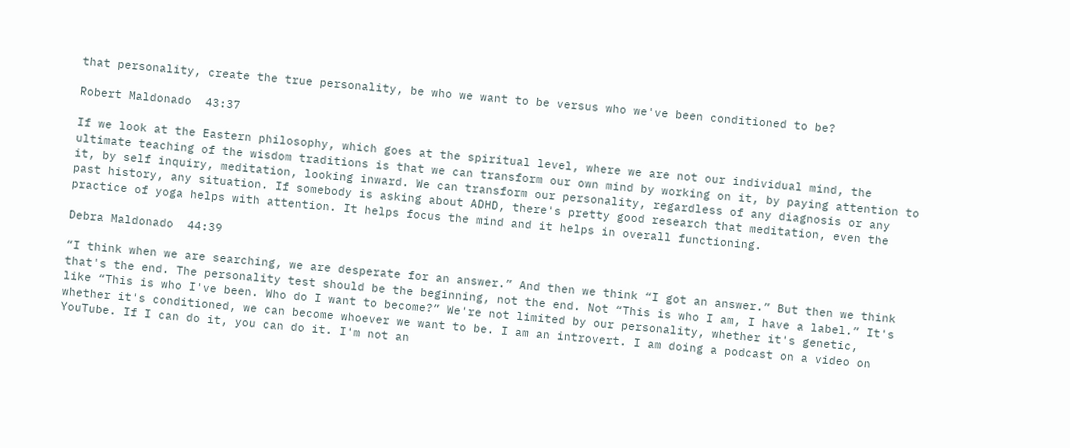that personality, create the true personality, be who we want to be versus who we've been conditioned to be?

Robert Maldonado  43:37

If we look at the Eastern philosophy, which goes at the spiritual level, where we are not our individual mind, the ultimate teaching of the wisdom traditions is that we can transform our own mind by working on it, by paying attention to it, by self inquiry, meditation, looking inward. We can transform our personality, regardless of any diagnosis or any past history, any situation. If somebody is asking about ADHD, there's pretty good research that meditation, even the practice of yoga helps with attention. It helps focus the mind and it helps in overall functioning.

Debra Maldonado  44:39

“I think when we are searching, we are desperate for an answer.” And then we think “I got an answer.” But then we think that's the end. The personality test should be the beginning, not the end. Not “This is who I am, I have a label.” It's like “This is who I've been. Who do I want to become?” We're not limited by our personality, whether it's genetic, whether it's conditioned, we can become whoever we want to be. I am an introvert. I am doing a podcast on a video on YouTube. If I can do it, you can do it. I'm not an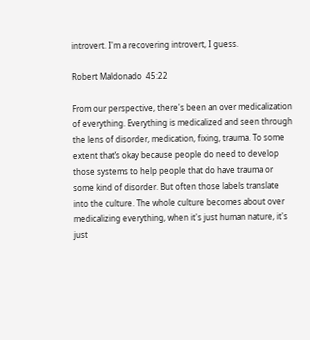introvert. I'm a recovering introvert, I guess.

Robert Maldonado  45:22

From our perspective, there's been an over medicalization of everything. Everything is medicalized and seen through the lens of disorder, medication, fixing, trauma. To some extent that’s okay because people do need to develop those systems to help people that do have trauma or some kind of disorder. But often those labels translate into the culture. The whole culture becomes about over medicalizing everything, when it's just human nature, it's just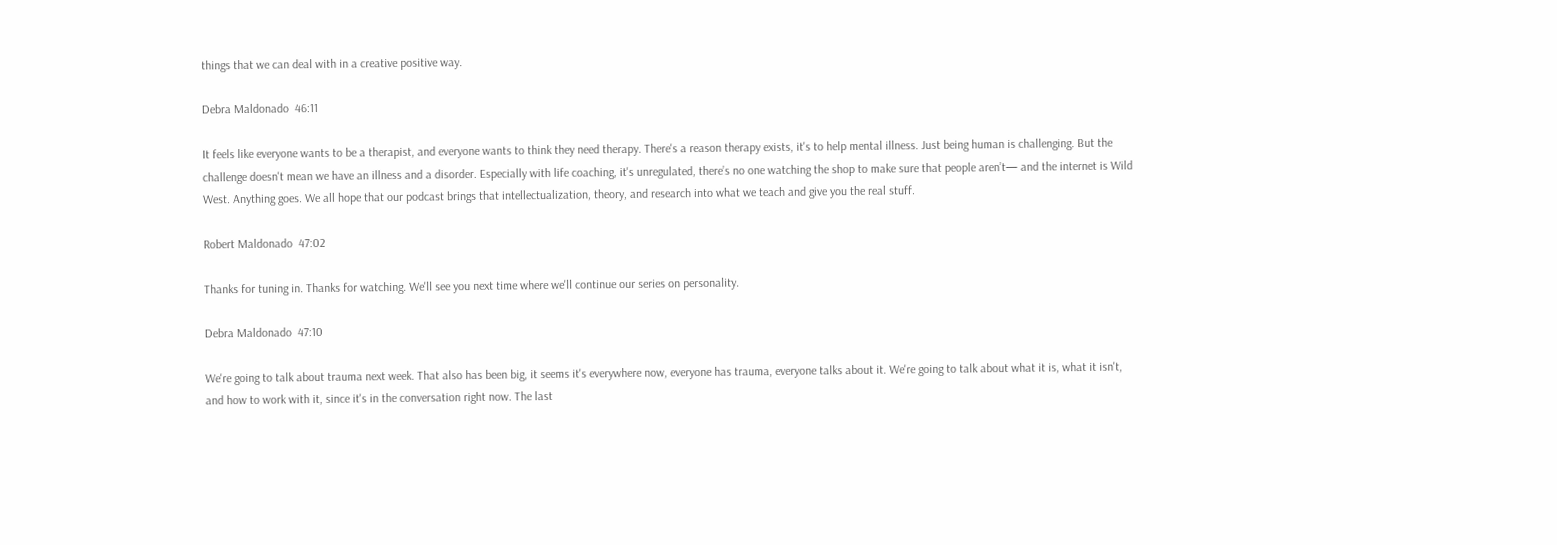things that we can deal with in a creative positive way.

Debra Maldonado  46:11

It feels like everyone wants to be a therapist, and everyone wants to think they need therapy. There's a reason therapy exists, it's to help mental illness. Just being human is challenging. But the challenge doesn't mean we have an illness and a disorder. Especially with life coaching, it's unregulated, there’s no one watching the shop to make sure that people aren’t— and the internet is Wild West. Anything goes. We all hope that our podcast brings that intellectualization, theory, and research into what we teach and give you the real stuff.

Robert Maldonado  47:02

Thanks for tuning in. Thanks for watching. We'll see you next time where we'll continue our series on personality.

Debra Maldonado  47:10

We're going to talk about trauma next week. That also has been big, it seems it's everywhere now, everyone has trauma, everyone talks about it. We're going to talk about what it is, what it isn't, and how to work with it, since it's in the conversation right now. The last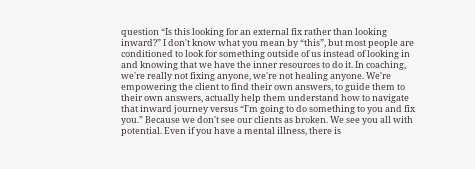question “Is this looking for an external fix rather than looking inward?” I don't know what you mean by “this”, but most people are conditioned to look for something outside of us instead of looking in and knowing that we have the inner resources to do it. In coaching, we're really not fixing anyone, we're not healing anyone. We're empowering the client to find their own answers, to guide them to their own answers, actually help them understand how to navigate that inward journey versus “I'm going to do something to you and fix you.” Because we don't see our clients as broken. We see you all with potential. Even if you have a mental illness, there is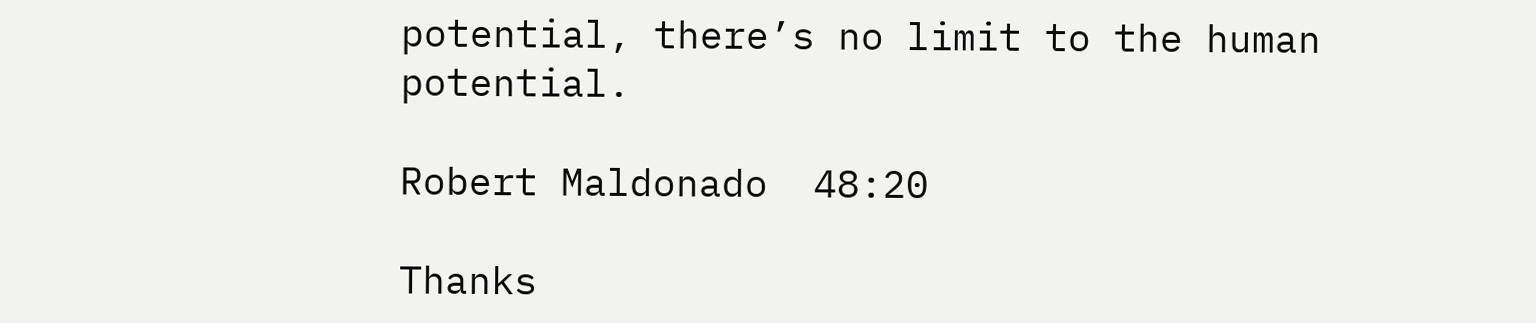potential, there’s no limit to the human potential.

Robert Maldonado  48:20

Thanks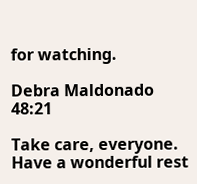for watching.

Debra Maldonado  48:21

Take care, everyone. Have a wonderful rest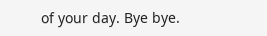of your day. Bye bye.